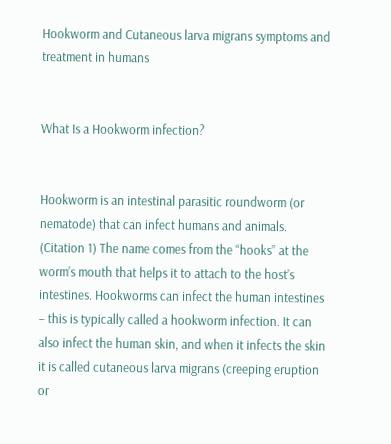Hookworm and Cutaneous larva migrans symptoms and treatment in humans


What Is a Hookworm infection?


Hookworm is an intestinal parasitic roundworm (or nematode) that can infect humans and animals. (Citation 1) The name comes from the “hooks” at the worm’s mouth that helps it to attach to the host’s intestines. Hookworms can infect the human intestines – this is typically called a hookworm infection. It can also infect the human skin, and when it infects the skin it is called cutaneous larva migrans (creeping eruption or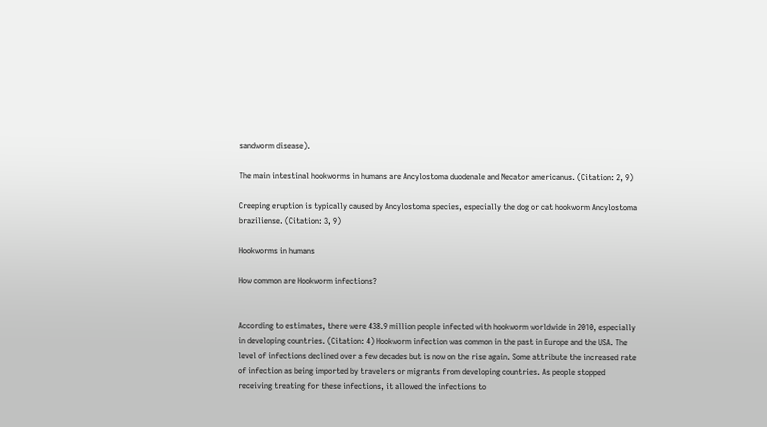sandworm disease).

The main intestinal hookworms in humans are Ancylostoma duodenale and Necator americanus. (Citation: 2, 9)

Creeping eruption is typically caused by Ancylostoma species, especially the dog or cat hookworm Ancylostoma braziliense. (Citation: 3, 9)

Hookworms in humans

How common are Hookworm infections?


According to estimates, there were 438.9 million people infected with hookworm worldwide in 2010, especially in developing countries. (Citation: 4) Hookworm infection was common in the past in Europe and the USA. The level of infections declined over a few decades but is now on the rise again. Some attribute the increased rate of infection as being imported by travelers or migrants from developing countries. As people stopped receiving treating for these infections, it allowed the infections to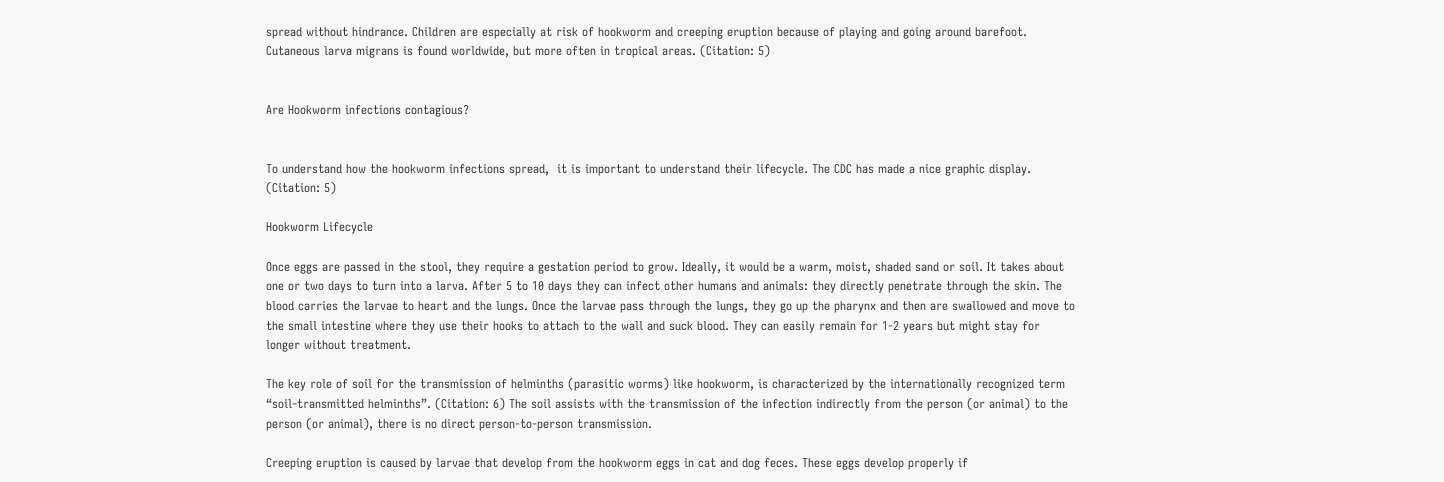spread without hindrance. Children are especially at risk of hookworm and creeping eruption because of playing and going around barefoot.  Cutaneous larva migrans is found worldwide, but more often in tropical areas. (Citation: 5)


Are Hookworm infections contagious?


To understand how the hookworm infections spread,  it is important to understand their lifecycle. The CDC has made a nice graphic display. (Citation: 5)

Hookworm Lifecycle

Once eggs are passed in the stool, they require a gestation period to grow. Ideally, it would be a warm, moist, shaded sand or soil. It takes about one or two days to turn into a larva. After 5 to 10 days they can infect other humans and animals: they directly penetrate through the skin. The blood carries the larvae to heart and the lungs. Once the larvae pass through the lungs, they go up the pharynx and then are swallowed and move to the small intestine where they use their hooks to attach to the wall and suck blood. They can easily remain for 1-2 years but might stay for longer without treatment.

The key role of soil for the transmission of helminths (parasitic worms) like hookworm, is characterized by the internationally recognized term “soil-transmitted helminths”. (Citation: 6) The soil assists with the transmission of the infection indirectly from the person (or animal) to the person (or animal), there is no direct person-to-person transmission.

Creeping eruption is caused by larvae that develop from the hookworm eggs in cat and dog feces. These eggs develop properly if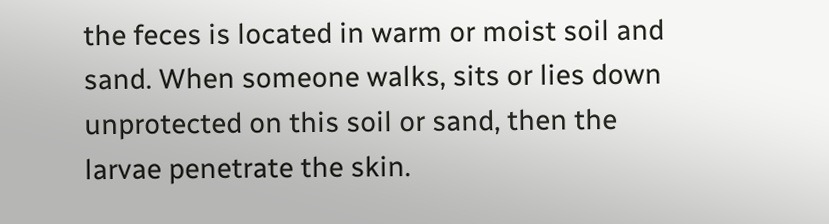the feces is located in warm or moist soil and sand. When someone walks, sits or lies down unprotected on this soil or sand, then the larvae penetrate the skin.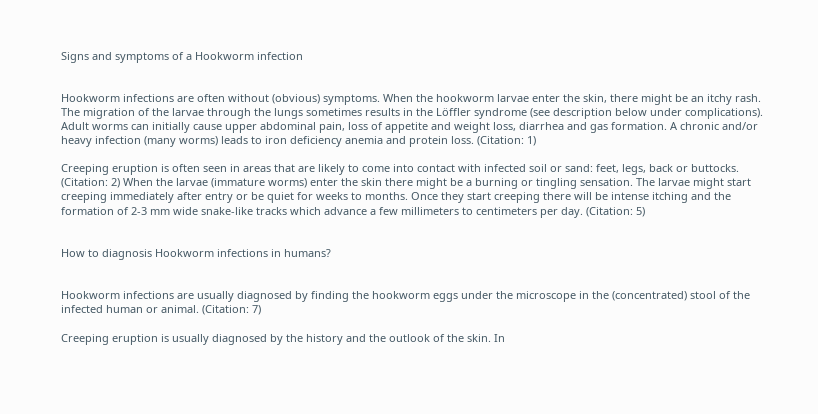Signs and symptoms of a Hookworm infection


Hookworm infections are often without (obvious) symptoms. When the hookworm larvae enter the skin, there might be an itchy rash. The migration of the larvae through the lungs sometimes results in the Löffler syndrome (see description below under complications). Adult worms can initially cause upper abdominal pain, loss of appetite and weight loss, diarrhea and gas formation. A chronic and/or heavy infection (many worms) leads to iron deficiency anemia and protein loss. (Citation: 1)

Creeping eruption is often seen in areas that are likely to come into contact with infected soil or sand: feet, legs, back or buttocks. (Citation: 2) When the larvae (immature worms) enter the skin there might be a burning or tingling sensation. The larvae might start creeping immediately after entry or be quiet for weeks to months. Once they start creeping there will be intense itching and the formation of 2-3 mm wide snake-like tracks which advance a few millimeters to centimeters per day. (Citation: 5)


How to diagnosis Hookworm infections in humans?


Hookworm infections are usually diagnosed by finding the hookworm eggs under the microscope in the (concentrated) stool of the infected human or animal. (Citation: 7)

Creeping eruption is usually diagnosed by the history and the outlook of the skin. In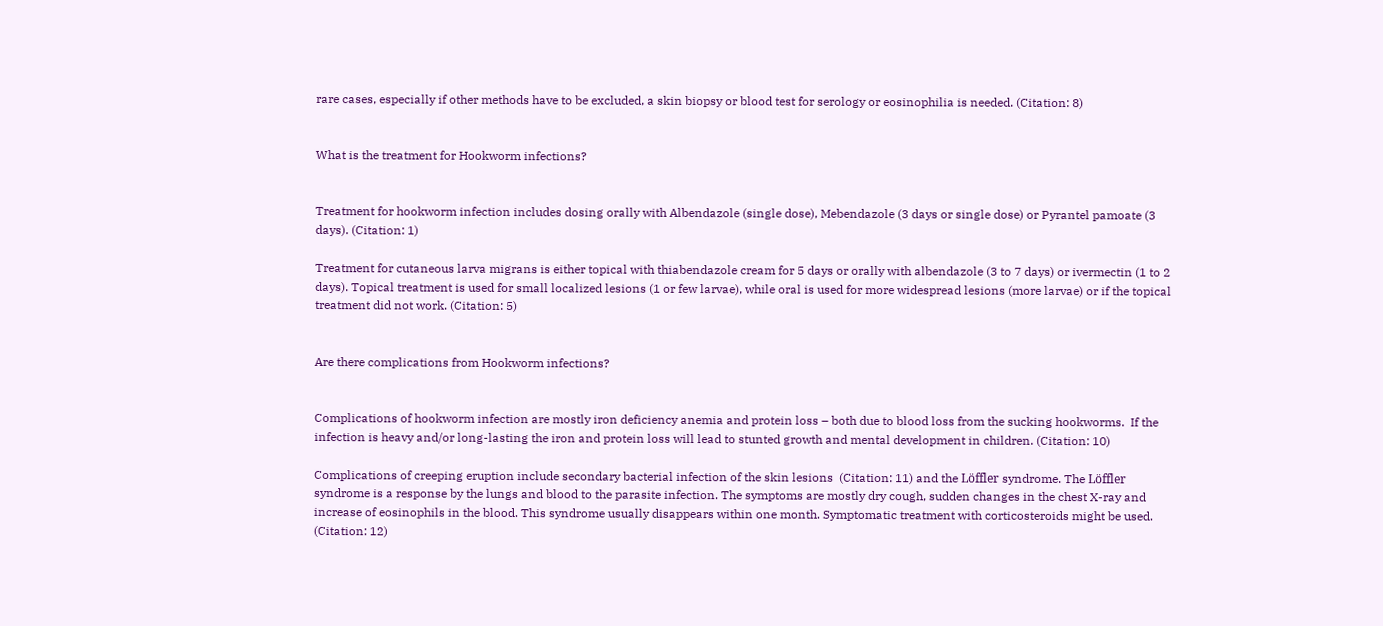rare cases, especially if other methods have to be excluded, a skin biopsy or blood test for serology or eosinophilia is needed. (Citation: 8)


What is the treatment for Hookworm infections?


Treatment for hookworm infection includes dosing orally with Albendazole (single dose), Mebendazole (3 days or single dose) or Pyrantel pamoate (3 days). (Citation: 1)

Treatment for cutaneous larva migrans is either topical with thiabendazole cream for 5 days or orally with albendazole (3 to 7 days) or ivermectin (1 to 2 days). Topical treatment is used for small localized lesions (1 or few larvae), while oral is used for more widespread lesions (more larvae) or if the topical treatment did not work. (Citation: 5)


Are there complications from Hookworm infections?


Complications of hookworm infection are mostly iron deficiency anemia and protein loss – both due to blood loss from the sucking hookworms.  If the infection is heavy and/or long-lasting the iron and protein loss will lead to stunted growth and mental development in children. (Citation: 10)

Complications of creeping eruption include secondary bacterial infection of the skin lesions  (Citation: 11) and the Löffler syndrome. The Löffler syndrome is a response by the lungs and blood to the parasite infection. The symptoms are mostly dry cough, sudden changes in the chest X-ray and increase of eosinophils in the blood. This syndrome usually disappears within one month. Symptomatic treatment with corticosteroids might be used. (Citation: 12)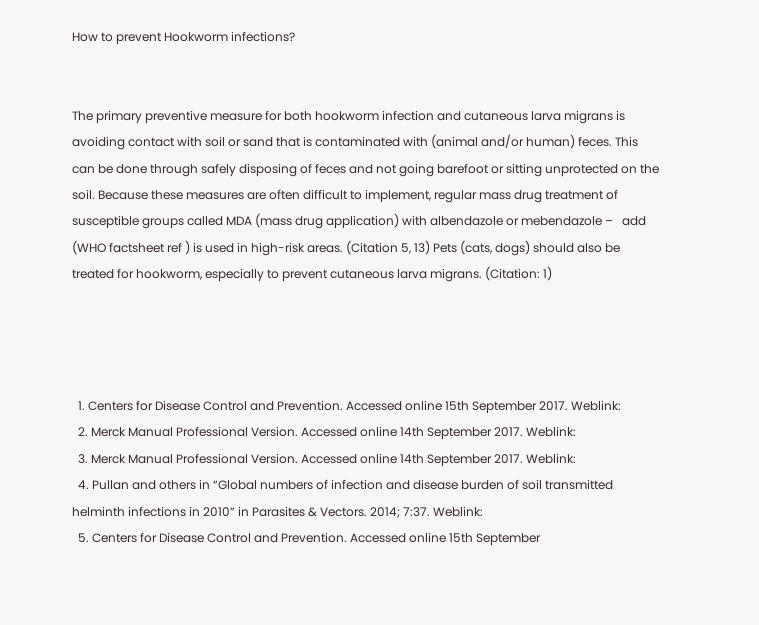How to prevent Hookworm infections?


The primary preventive measure for both hookworm infection and cutaneous larva migrans is avoiding contact with soil or sand that is contaminated with (animal and/or human) feces. This can be done through safely disposing of feces and not going barefoot or sitting unprotected on the soil. Because these measures are often difficult to implement, regular mass drug treatment of susceptible groups called MDA (mass drug application) with albendazole or mebendazole –   add (WHO factsheet ref ) is used in high-risk areas. (Citation 5, 13) Pets (cats, dogs) should also be treated for hookworm, especially to prevent cutaneous larva migrans. (Citation: 1)




  1. Centers for Disease Control and Prevention. Accessed online 15th September 2017. Weblink:
  2. Merck Manual Professional Version. Accessed online 14th September 2017. Weblink:
  3. Merck Manual Professional Version. Accessed online 14th September 2017. Weblink:
  4. Pullan and others in “Global numbers of infection and disease burden of soil transmitted helminth infections in 2010” in Parasites & Vectors. 2014; 7:37. Weblink:
  5. Centers for Disease Control and Prevention. Accessed online 15th September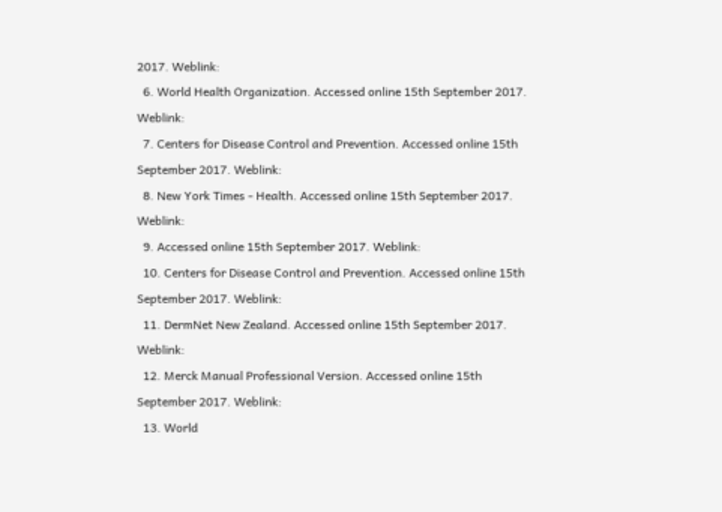2017. Weblink:
  6. World Health Organization. Accessed online 15th September 2017. Weblink:
  7. Centers for Disease Control and Prevention. Accessed online 15th September 2017. Weblink:
  8. New York Times - Health. Accessed online 15th September 2017. Weblink:
  9. Accessed online 15th September 2017. Weblink:
  10. Centers for Disease Control and Prevention. Accessed online 15th September 2017. Weblink:
  11. DermNet New Zealand. Accessed online 15th September 2017. Weblink:
  12. Merck Manual Professional Version. Accessed online 15th September 2017. Weblink:
  13. World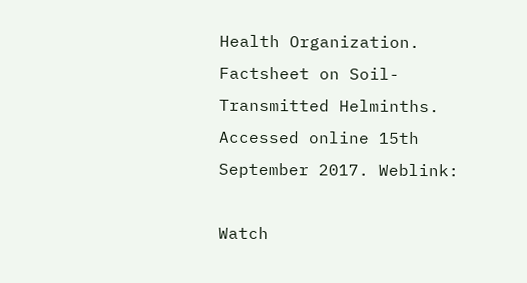Health Organization. Factsheet on Soil-Transmitted Helminths. Accessed online 15th September 2017. Weblink:

Watch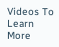Videos To Learn More